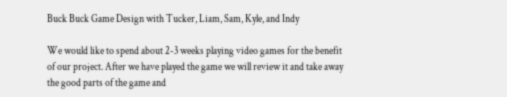Buck Buck Game Design with Tucker, Liam, Sam, Kyle, and Indy

We would like to spend about 2-3 weeks playing video games for the benefit of our project. After we have played the game we will review it and take away the good parts of the game and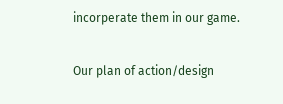incorperate them in our game.

Our plan of action/design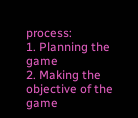process:
1. Planning the game
2. Making the objective of the game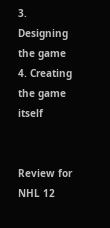3. Designing the game
4. Creating the game itself


Review for NHL 12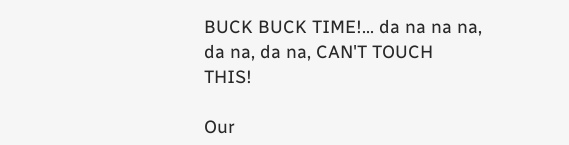BUCK BUCK TIME!... da na na na, da na, da na, CAN'T TOUCH THIS!

Our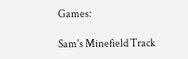Games:

Sam's Minefield Track